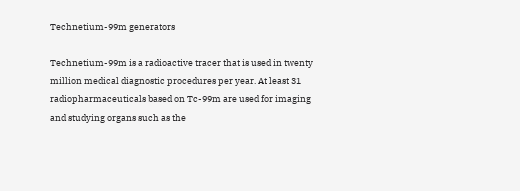Technetium-99m generators

Technetium-99m is a radioactive tracer that is used in twenty million medical diagnostic procedures per year. At least 31 radiopharmaceuticals based on Tc-99m are used for imaging and studying organs such as the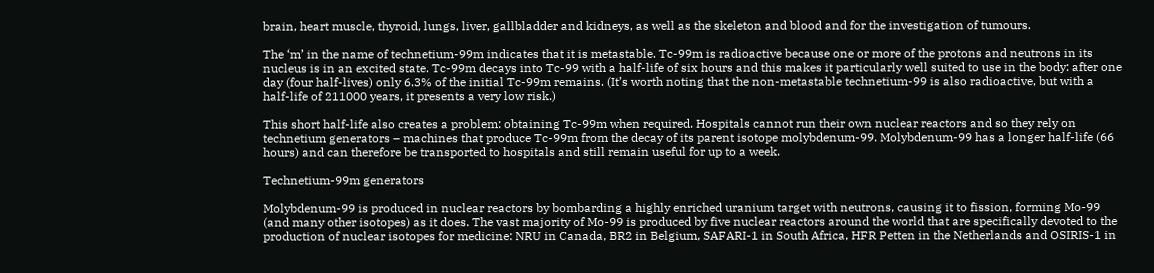brain, heart muscle, thyroid, lungs, liver, gallbladder and kidneys, as well as the skeleton and blood and for the investigation of tumours.

The ‘m’ in the name of technetium-99m indicates that it is metastable. Tc-99m is radioactive because one or more of the protons and neutrons in its nucleus is in an excited state. Tc-99m decays into Tc-99 with a half-life of six hours and this makes it particularly well suited to use in the body: after one day (four half-lives) only 6.3% of the initial Tc-99m remains. (It’s worth noting that the non-metastable technetium-99 is also radioactive, but with a half-life of 211000 years, it presents a very low risk.)

This short half-life also creates a problem: obtaining Tc-99m when required. Hospitals cannot run their own nuclear reactors and so they rely on technetium generators – machines that produce Tc-99m from the decay of its parent isotope molybdenum-99. Molybdenum-99 has a longer half-life (66 hours) and can therefore be transported to hospitals and still remain useful for up to a week.

Technetium-99m generators

Molybdenum-99 is produced in nuclear reactors by bombarding a highly enriched uranium target with neutrons, causing it to fission, forming Mo-99 (and many other isotopes) as it does. The vast majority of Mo-99 is produced by five nuclear reactors around the world that are specifically devoted to the production of nuclear isotopes for medicine: NRU in Canada, BR2 in Belgium, SAFARI-1 in South Africa, HFR Petten in the Netherlands and OSIRIS-1 in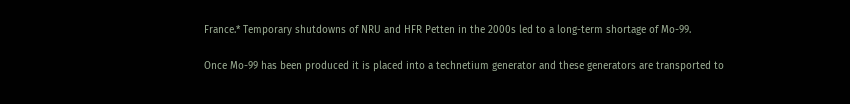France.* Temporary shutdowns of NRU and HFR Petten in the 2000s led to a long-term shortage of Mo-99.

Once Mo-99 has been produced it is placed into a technetium generator and these generators are transported to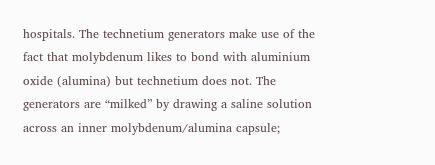hospitals. The technetium generators make use of the fact that molybdenum likes to bond with aluminium oxide (alumina) but technetium does not. The generators are “milked” by drawing a saline solution across an inner molybdenum/alumina capsule;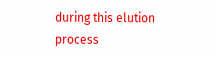during this elution process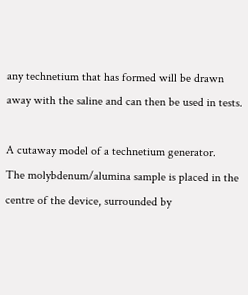any technetium that has formed will be drawn away with the saline and can then be used in tests.

A cutaway model of a technetium generator.
The molybdenum/alumina sample is placed in the centre of the device, surrounded by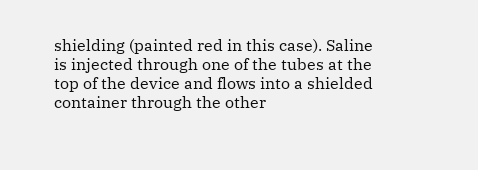shielding (painted red in this case). Saline is injected through one of the tubes at the top of the device and flows into a shielded container through the other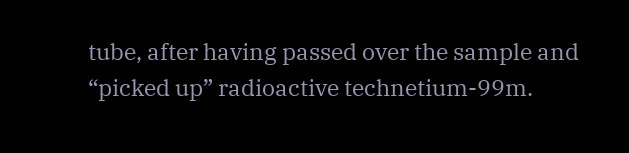tube, after having passed over the sample and “picked up” radioactive technetium-99m.